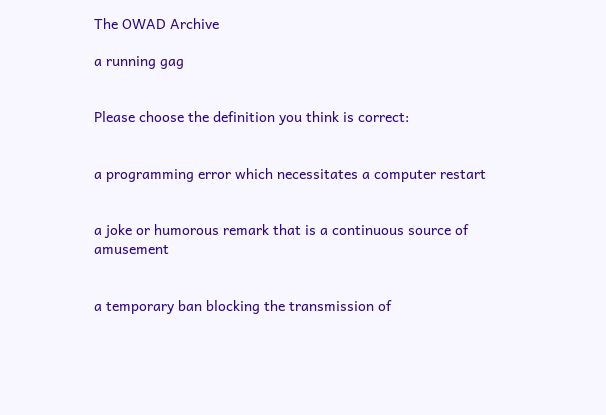The OWAD Archive

a running gag


Please choose the definition you think is correct:


a programming error which necessitates a computer restart


a joke or humorous remark that is a continuous source of amusement


a temporary ban blocking the transmission of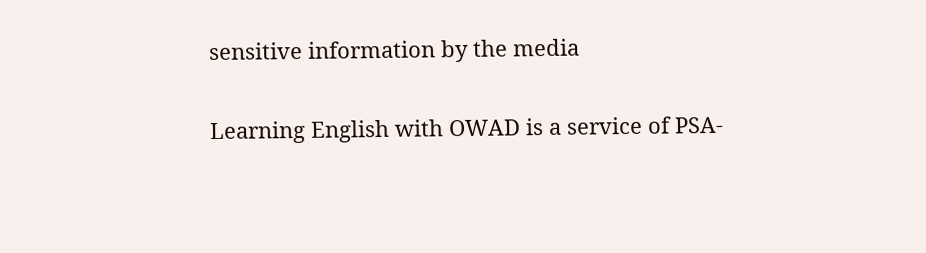sensitive information by the media

Learning English with OWAD is a service of PSA-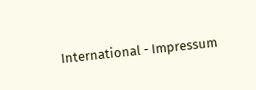International - Impressum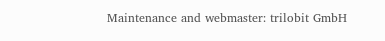Maintenance and webmaster: trilobit GmbH